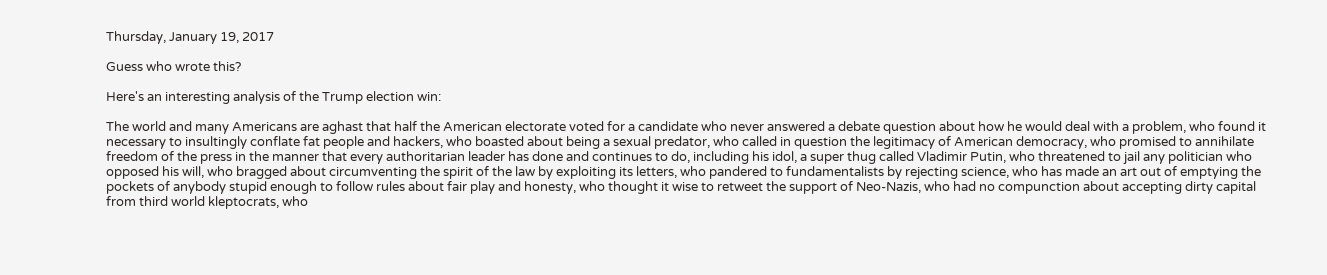Thursday, January 19, 2017

Guess who wrote this?

Here's an interesting analysis of the Trump election win:

The world and many Americans are aghast that half the American electorate voted for a candidate who never answered a debate question about how he would deal with a problem, who found it necessary to insultingly conflate fat people and hackers, who boasted about being a sexual predator, who called in question the legitimacy of American democracy, who promised to annihilate freedom of the press in the manner that every authoritarian leader has done and continues to do, including his idol, a super thug called Vladimir Putin, who threatened to jail any politician who opposed his will, who bragged about circumventing the spirit of the law by exploiting its letters, who pandered to fundamentalists by rejecting science, who has made an art out of emptying the pockets of anybody stupid enough to follow rules about fair play and honesty, who thought it wise to retweet the support of Neo-Nazis, who had no compunction about accepting dirty capital from third world kleptocrats, who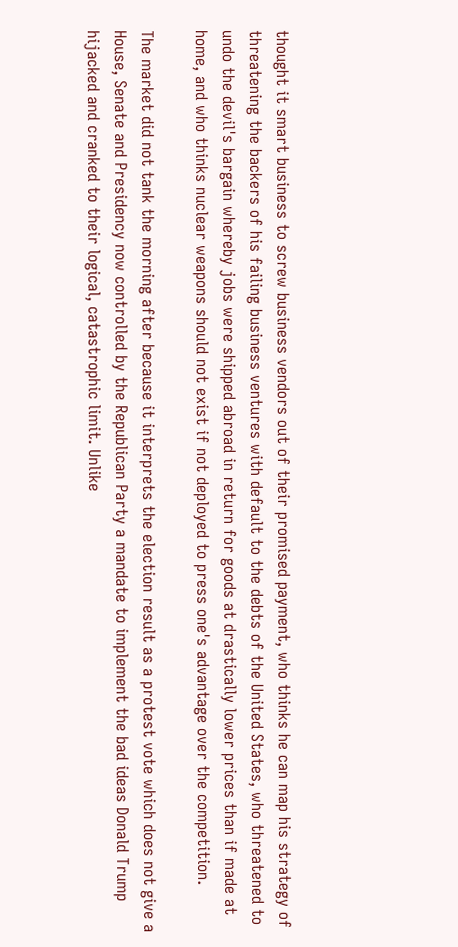thought it smart business to screw business vendors out of their promised payment, who thinks he can map his strategy of threatening the backers of his failing business ventures with default to the debts of the United States, who threatened to undo the devil's bargain whereby jobs were shipped abroad in return for goods at drastically lower prices than if made at home, and who thinks nuclear weapons should not exist if not deployed to press one's advantage over the competition.

The market did not tank the morning after because it interprets the election result as a protest vote which does not give a House, Senate and Presidency now controlled by the Republican Party a mandate to implement the bad ideas Donald Trump hijacked and cranked to their logical, catastrophic limit. Unlike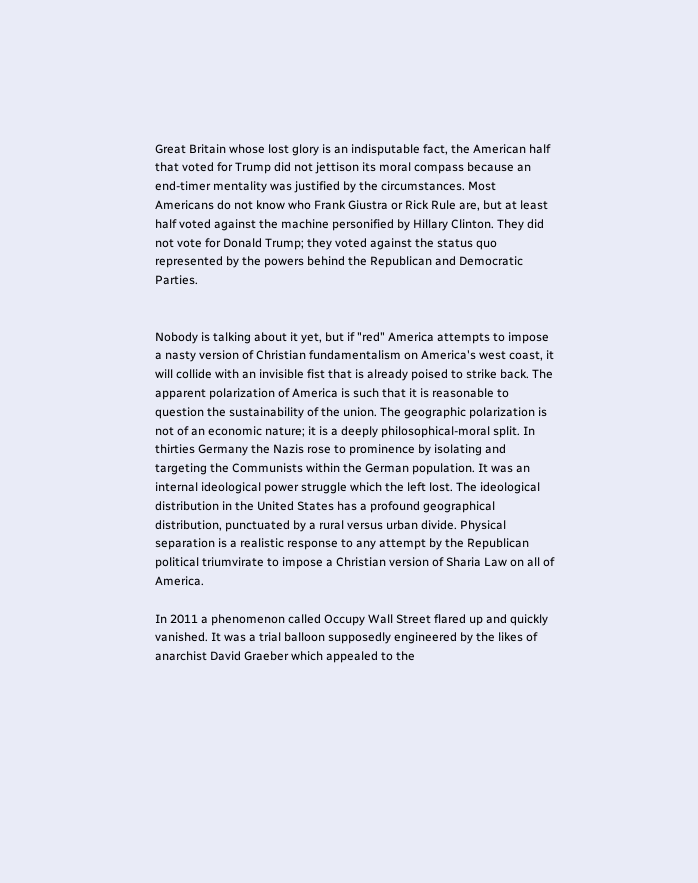Great Britain whose lost glory is an indisputable fact, the American half that voted for Trump did not jettison its moral compass because an end-timer mentality was justified by the circumstances. Most Americans do not know who Frank Giustra or Rick Rule are, but at least half voted against the machine personified by Hillary Clinton. They did not vote for Donald Trump; they voted against the status quo represented by the powers behind the Republican and Democratic Parties.


Nobody is talking about it yet, but if "red" America attempts to impose a nasty version of Christian fundamentalism on America's west coast, it will collide with an invisible fist that is already poised to strike back. The apparent polarization of America is such that it is reasonable to question the sustainability of the union. The geographic polarization is not of an economic nature; it is a deeply philosophical-moral split. In thirties Germany the Nazis rose to prominence by isolating and targeting the Communists within the German population. It was an internal ideological power struggle which the left lost. The ideological distribution in the United States has a profound geographical distribution, punctuated by a rural versus urban divide. Physical separation is a realistic response to any attempt by the Republican political triumvirate to impose a Christian version of Sharia Law on all of America.

In 2011 a phenomenon called Occupy Wall Street flared up and quickly vanished. It was a trial balloon supposedly engineered by the likes of anarchist David Graeber which appealed to the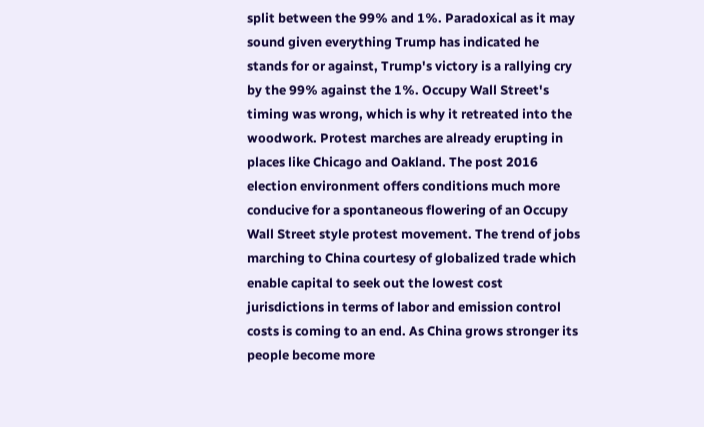split between the 99% and 1%. Paradoxical as it may sound given everything Trump has indicated he stands for or against, Trump's victory is a rallying cry by the 99% against the 1%. Occupy Wall Street's timing was wrong, which is why it retreated into the woodwork. Protest marches are already erupting in places like Chicago and Oakland. The post 2016 election environment offers conditions much more conducive for a spontaneous flowering of an Occupy Wall Street style protest movement. The trend of jobs marching to China courtesy of globalized trade which enable capital to seek out the lowest cost jurisdictions in terms of labor and emission control costs is coming to an end. As China grows stronger its people become more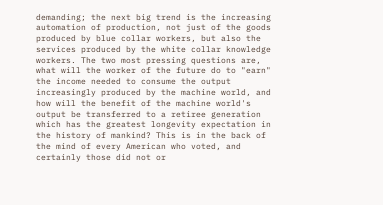demanding; the next big trend is the increasing automation of production, not just of the goods produced by blue collar workers, but also the services produced by the white collar knowledge workers. The two most pressing questions are, what will the worker of the future do to "earn" the income needed to consume the output increasingly produced by the machine world, and how will the benefit of the machine world's output be transferred to a retiree generation which has the greatest longevity expectation in the history of mankind? This is in the back of the mind of every American who voted, and certainly those did not or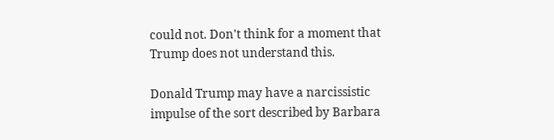could not. Don't think for a moment that Trump does not understand this.

Donald Trump may have a narcissistic impulse of the sort described by Barbara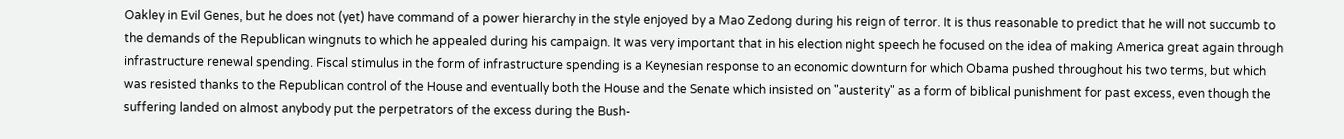Oakley in Evil Genes, but he does not (yet) have command of a power hierarchy in the style enjoyed by a Mao Zedong during his reign of terror. It is thus reasonable to predict that he will not succumb to the demands of the Republican wingnuts to which he appealed during his campaign. It was very important that in his election night speech he focused on the idea of making America great again through infrastructure renewal spending. Fiscal stimulus in the form of infrastructure spending is a Keynesian response to an economic downturn for which Obama pushed throughout his two terms, but which was resisted thanks to the Republican control of the House and eventually both the House and the Senate which insisted on "austerity" as a form of biblical punishment for past excess, even though the suffering landed on almost anybody put the perpetrators of the excess during the Bush-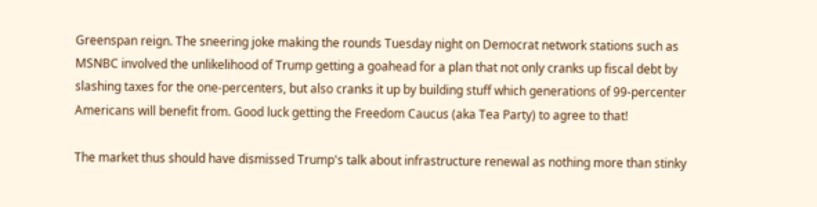Greenspan reign. The sneering joke making the rounds Tuesday night on Democrat network stations such as MSNBC involved the unlikelihood of Trump getting a goahead for a plan that not only cranks up fiscal debt by slashing taxes for the one-percenters, but also cranks it up by building stuff which generations of 99-percenter Americans will benefit from. Good luck getting the Freedom Caucus (aka Tea Party) to agree to that!

The market thus should have dismissed Trump's talk about infrastructure renewal as nothing more than stinky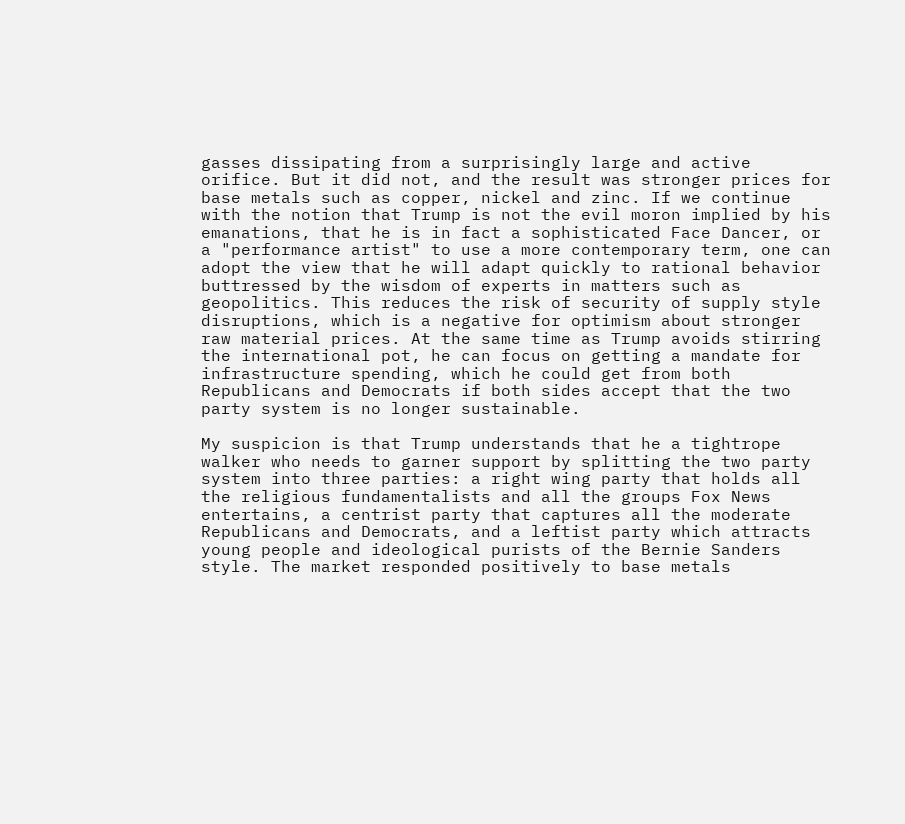gasses dissipating from a surprisingly large and active orifice. But it did not, and the result was stronger prices for base metals such as copper, nickel and zinc. If we continue with the notion that Trump is not the evil moron implied by his emanations, that he is in fact a sophisticated Face Dancer, or a "performance artist" to use a more contemporary term, one can adopt the view that he will adapt quickly to rational behavior buttressed by the wisdom of experts in matters such as geopolitics. This reduces the risk of security of supply style disruptions, which is a negative for optimism about stronger raw material prices. At the same time as Trump avoids stirring the international pot, he can focus on getting a mandate for infrastructure spending, which he could get from both Republicans and Democrats if both sides accept that the two party system is no longer sustainable.

My suspicion is that Trump understands that he a tightrope walker who needs to garner support by splitting the two party system into three parties: a right wing party that holds all the religious fundamentalists and all the groups Fox News entertains, a centrist party that captures all the moderate Republicans and Democrats, and a leftist party which attracts young people and ideological purists of the Bernie Sanders style. The market responded positively to base metals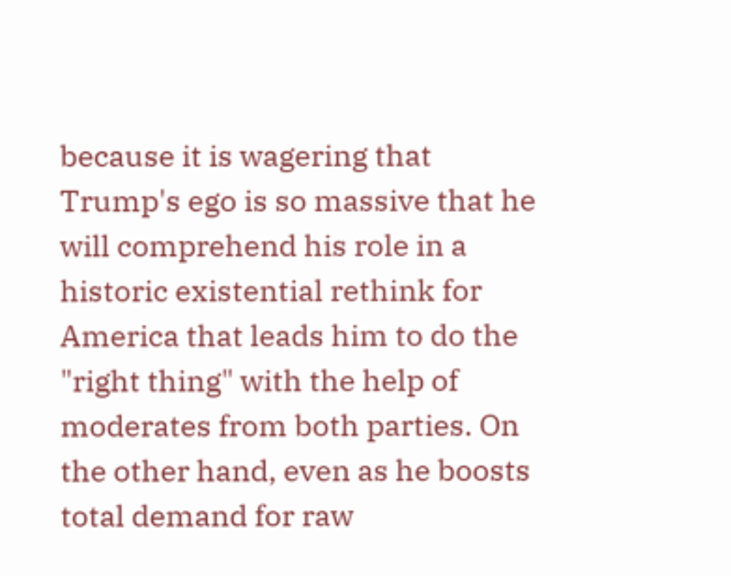because it is wagering that Trump's ego is so massive that he will comprehend his role in a historic existential rethink for America that leads him to do the "right thing" with the help of moderates from both parties. On the other hand, even as he boosts total demand for raw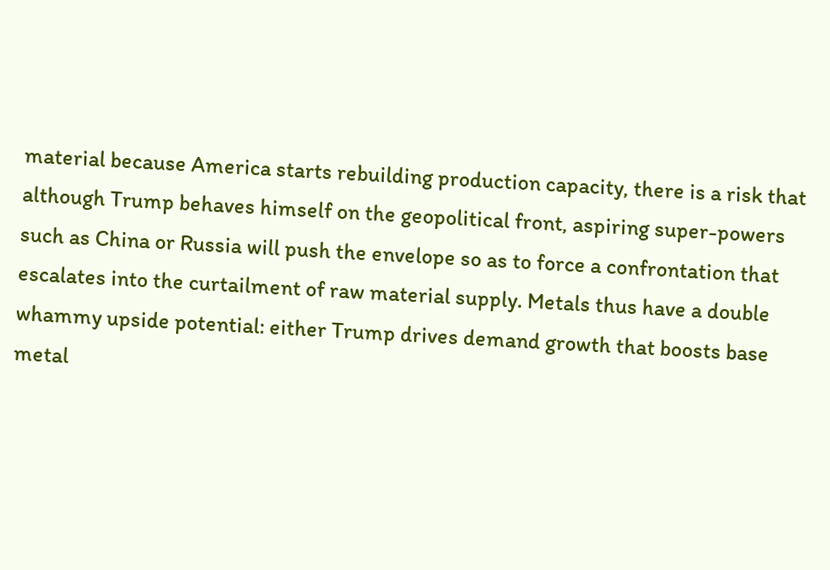material because America starts rebuilding production capacity, there is a risk that although Trump behaves himself on the geopolitical front, aspiring super-powers such as China or Russia will push the envelope so as to force a confrontation that escalates into the curtailment of raw material supply. Metals thus have a double whammy upside potential: either Trump drives demand growth that boosts base metal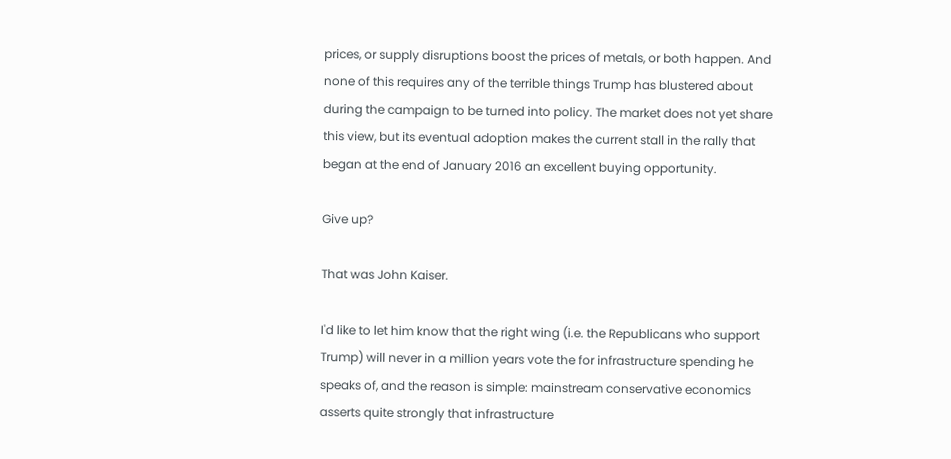prices, or supply disruptions boost the prices of metals, or both happen. And none of this requires any of the terrible things Trump has blustered about during the campaign to be turned into policy. The market does not yet share this view, but its eventual adoption makes the current stall in the rally that began at the end of January 2016 an excellent buying opportunity.

Give up?

That was John Kaiser.

I'd like to let him know that the right wing (i.e. the Republicans who support Trump) will never in a million years vote the for infrastructure spending he speaks of, and the reason is simple: mainstream conservative economics asserts quite strongly that infrastructure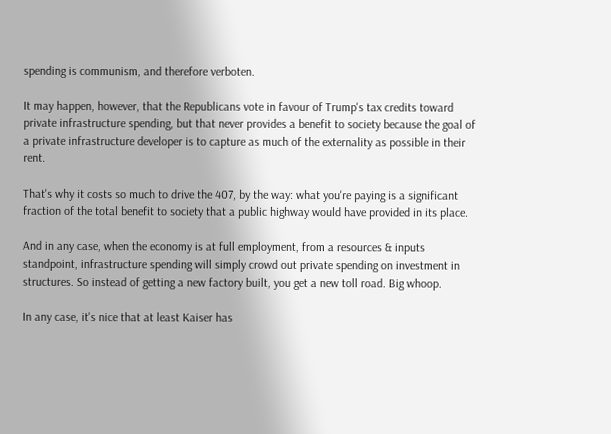spending is communism, and therefore verboten.

It may happen, however, that the Republicans vote in favour of Trump's tax credits toward private infrastructure spending, but that never provides a benefit to society because the goal of a private infrastructure developer is to capture as much of the externality as possible in their rent.

That's why it costs so much to drive the 407, by the way: what you're paying is a significant fraction of the total benefit to society that a public highway would have provided in its place.

And in any case, when the economy is at full employment, from a resources & inputs standpoint, infrastructure spending will simply crowd out private spending on investment in structures. So instead of getting a new factory built, you get a new toll road. Big whoop.

In any case, it's nice that at least Kaiser has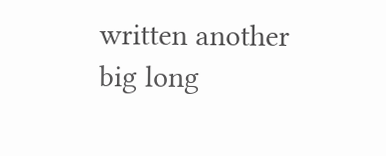written another big long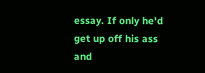essay. If only he'd get up off his ass and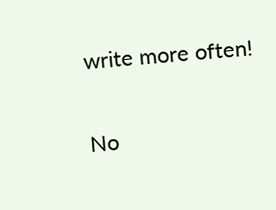write more often!

No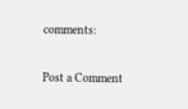comments:

Post a Comment